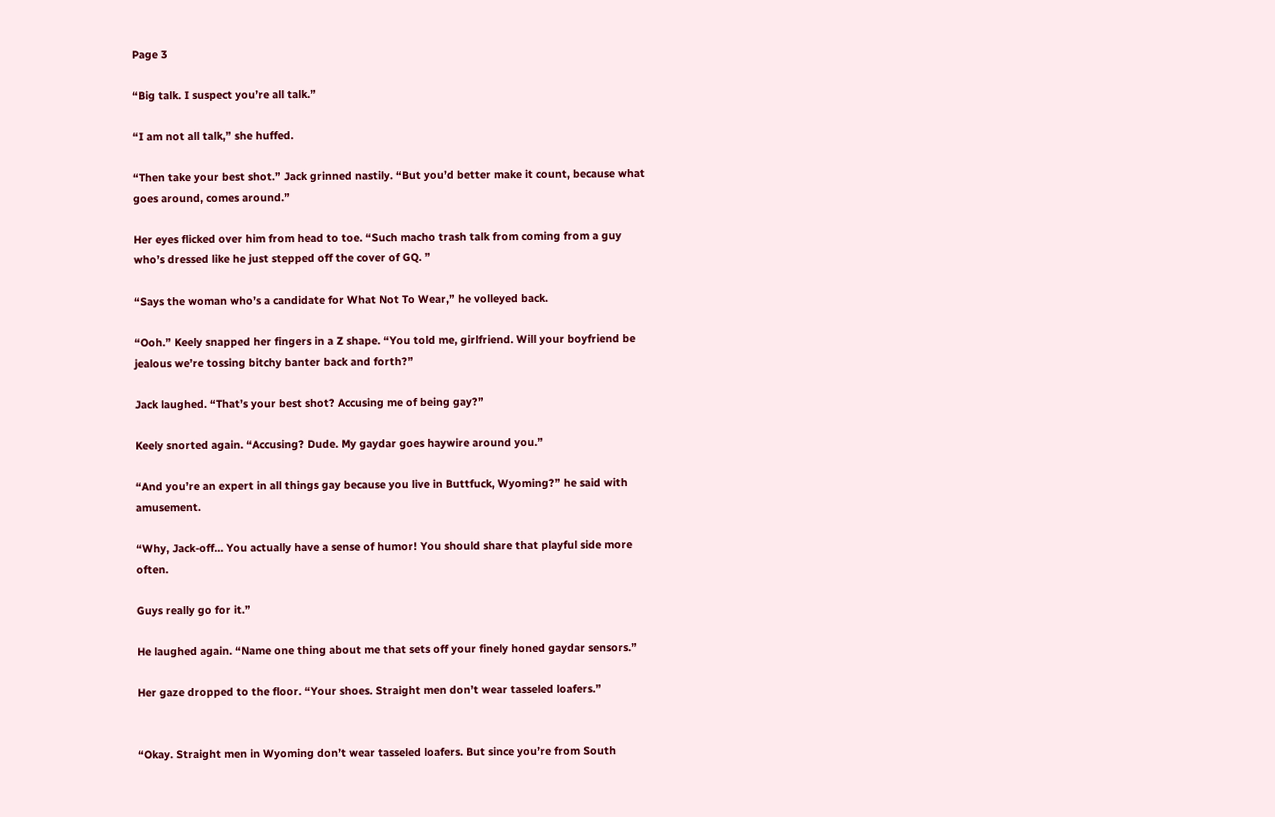Page 3

“Big talk. I suspect you’re all talk.”

“I am not all talk,” she huffed.

“Then take your best shot.” Jack grinned nastily. “But you’d better make it count, because what goes around, comes around.”

Her eyes flicked over him from head to toe. “Such macho trash talk from coming from a guy who’s dressed like he just stepped off the cover of GQ. ”

“Says the woman who’s a candidate for What Not To Wear,” he volleyed back.

“Ooh.” Keely snapped her fingers in a Z shape. “You told me, girlfriend. Will your boyfriend be jealous we’re tossing bitchy banter back and forth?”

Jack laughed. “That’s your best shot? Accusing me of being gay?”

Keely snorted again. “Accusing? Dude. My gaydar goes haywire around you.”

“And you’re an expert in all things gay because you live in Buttfuck, Wyoming?” he said with amusement.

“Why, Jack-off… You actually have a sense of humor! You should share that playful side more often.

Guys really go for it.”

He laughed again. “Name one thing about me that sets off your finely honed gaydar sensors.”

Her gaze dropped to the floor. “Your shoes. Straight men don’t wear tasseled loafers.”


“Okay. Straight men in Wyoming don’t wear tasseled loafers. But since you’re from South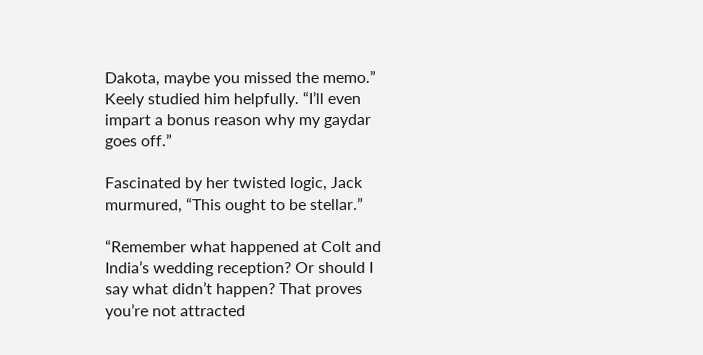Dakota, maybe you missed the memo.” Keely studied him helpfully. “I’ll even impart a bonus reason why my gaydar goes off.”

Fascinated by her twisted logic, Jack murmured, “This ought to be stellar.”

“Remember what happened at Colt and India’s wedding reception? Or should I say what didn’t happen? That proves you’re not attracted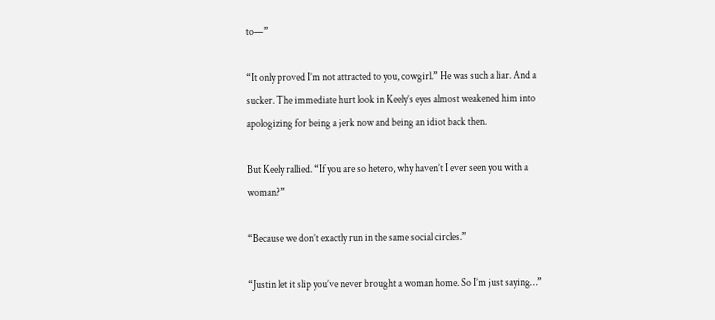to—”

“It only proved I’m not attracted to you, cowgirl.” He was such a liar. And a sucker. The immediate hurt look in Keely’s eyes almost weakened him into apologizing for being a jerk now and being an idiot back then.

But Keely rallied. “If you are so hetero, why haven’t I ever seen you with a woman?”

“Because we don’t exactly run in the same social circles.”

“Justin let it slip you’ve never brought a woman home. So I’m just saying…”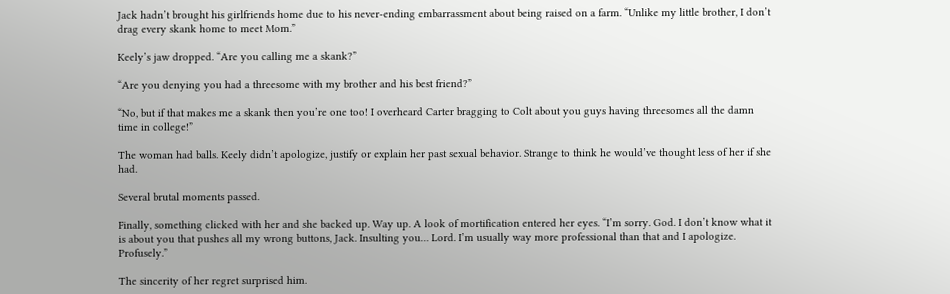Jack hadn’t brought his girlfriends home due to his never-ending embarrassment about being raised on a farm. “Unlike my little brother, I don’t drag every skank home to meet Mom.”

Keely’s jaw dropped. “Are you calling me a skank?”

“Are you denying you had a threesome with my brother and his best friend?”

“No, but if that makes me a skank then you’re one too! I overheard Carter bragging to Colt about you guys having threesomes all the damn time in college!”

The woman had balls. Keely didn’t apologize, justify or explain her past sexual behavior. Strange to think he would’ve thought less of her if she had.

Several brutal moments passed.

Finally, something clicked with her and she backed up. Way up. A look of mortification entered her eyes. “I’m sorry. God. I don’t know what it is about you that pushes all my wrong buttons, Jack. Insulting you… Lord. I’m usually way more professional than that and I apologize. Profusely.”

The sincerity of her regret surprised him.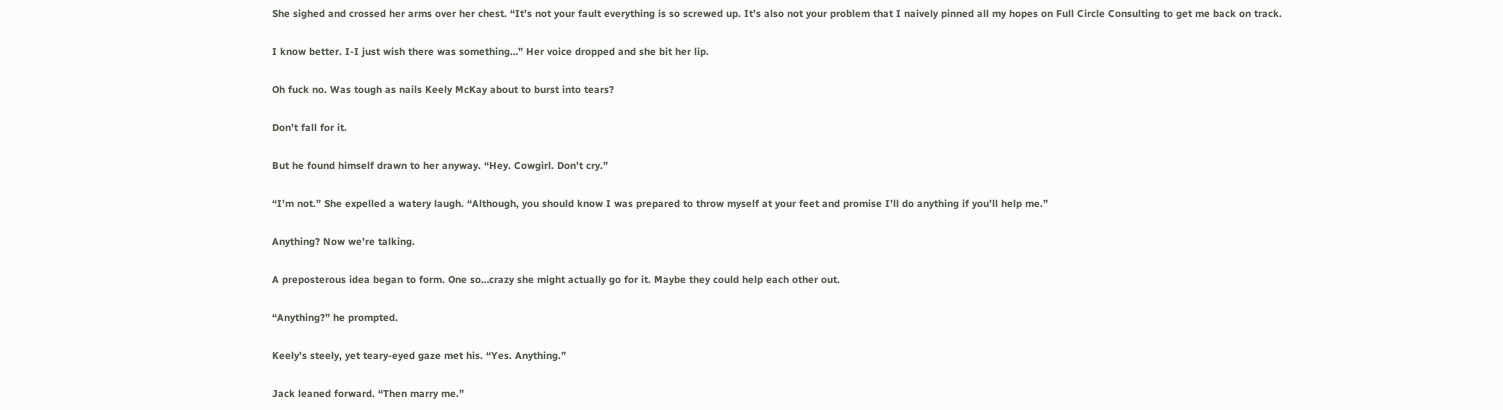She sighed and crossed her arms over her chest. “It’s not your fault everything is so screwed up. It’s also not your problem that I naively pinned all my hopes on Full Circle Consulting to get me back on track.

I know better. I-I just wish there was something…” Her voice dropped and she bit her lip.

Oh fuck no. Was tough as nails Keely McKay about to burst into tears?

Don’t fall for it.

But he found himself drawn to her anyway. “Hey. Cowgirl. Don’t cry.”

“I’m not.” She expelled a watery laugh. “Although, you should know I was prepared to throw myself at your feet and promise I’ll do anything if you’ll help me.”

Anything? Now we’re talking.

A preposterous idea began to form. One so…crazy she might actually go for it. Maybe they could help each other out.

“Anything?” he prompted.

Keely’s steely, yet teary-eyed gaze met his. “Yes. Anything.”

Jack leaned forward. “Then marry me.”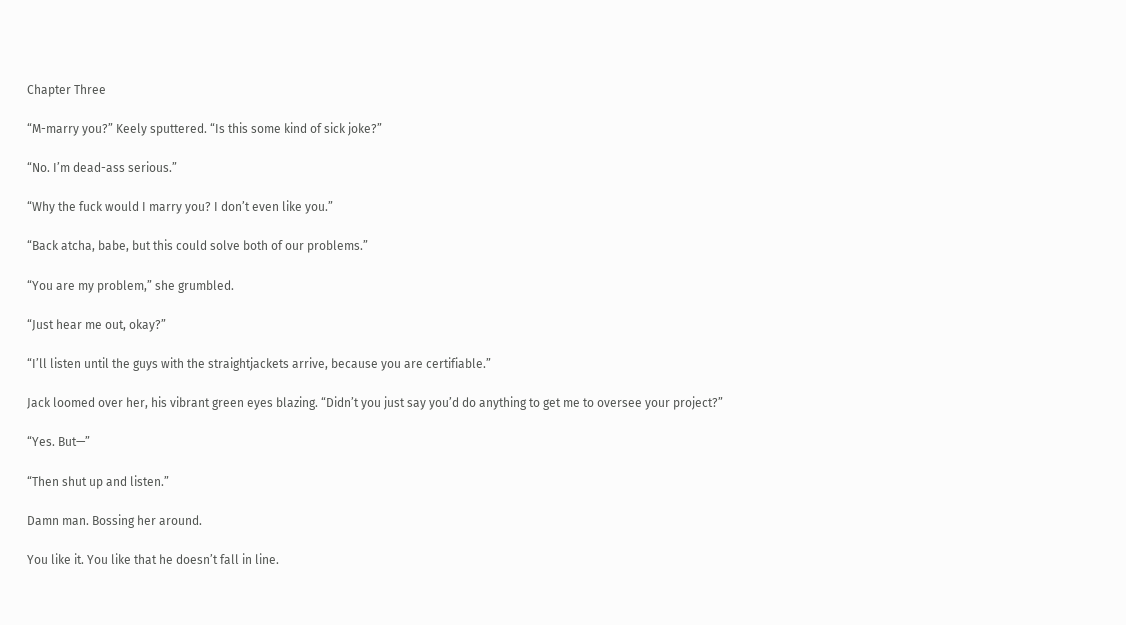Chapter Three

“M-marry you?” Keely sputtered. “Is this some kind of sick joke?”

“No. I’m dead-ass serious.”

“Why the fuck would I marry you? I don’t even like you.”

“Back atcha, babe, but this could solve both of our problems.”

“You are my problem,” she grumbled.

“Just hear me out, okay?”

“I’ll listen until the guys with the straightjackets arrive, because you are certifiable.”

Jack loomed over her, his vibrant green eyes blazing. “Didn’t you just say you’d do anything to get me to oversee your project?”

“Yes. But—”

“Then shut up and listen.”

Damn man. Bossing her around.

You like it. You like that he doesn’t fall in line.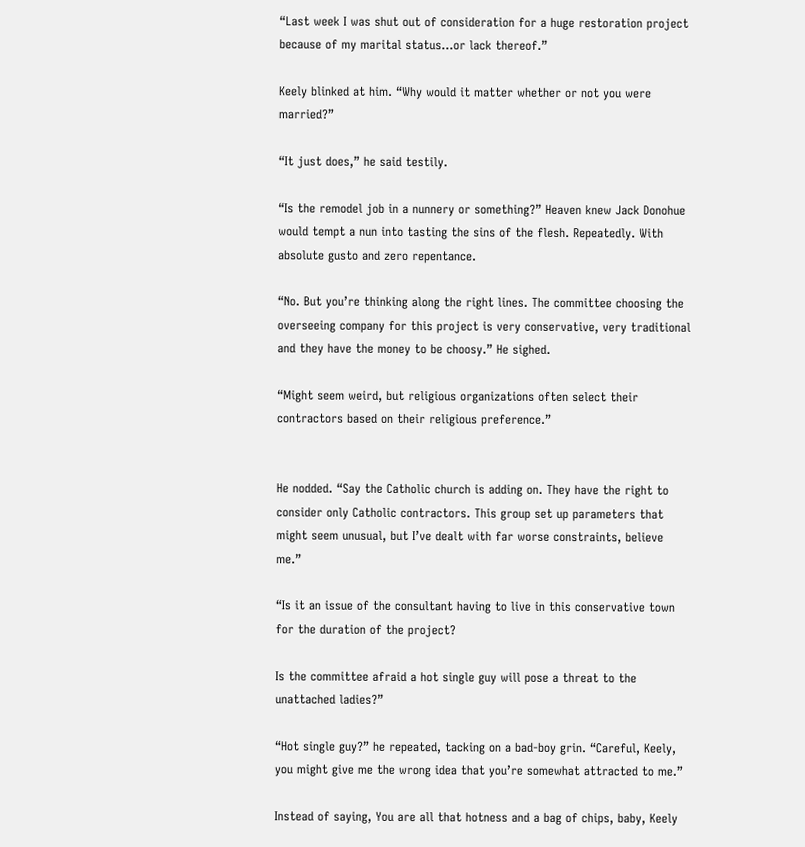“Last week I was shut out of consideration for a huge restoration project because of my marital status…or lack thereof.”

Keely blinked at him. “Why would it matter whether or not you were married?”

“It just does,” he said testily.

“Is the remodel job in a nunnery or something?” Heaven knew Jack Donohue would tempt a nun into tasting the sins of the flesh. Repeatedly. With absolute gusto and zero repentance.

“No. But you’re thinking along the right lines. The committee choosing the overseeing company for this project is very conservative, very traditional and they have the money to be choosy.” He sighed.

“Might seem weird, but religious organizations often select their contractors based on their religious preference.”


He nodded. “Say the Catholic church is adding on. They have the right to consider only Catholic contractors. This group set up parameters that might seem unusual, but I’ve dealt with far worse constraints, believe me.”

“Is it an issue of the consultant having to live in this conservative town for the duration of the project?

Is the committee afraid a hot single guy will pose a threat to the unattached ladies?”

“Hot single guy?” he repeated, tacking on a bad-boy grin. “Careful, Keely, you might give me the wrong idea that you’re somewhat attracted to me.”

Instead of saying, You are all that hotness and a bag of chips, baby, Keely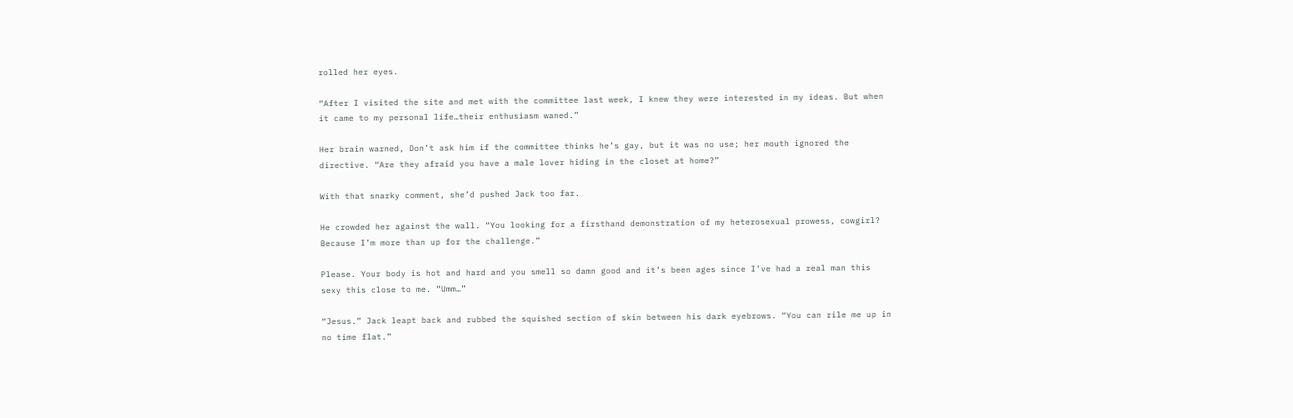rolled her eyes.

“After I visited the site and met with the committee last week, I knew they were interested in my ideas. But when it came to my personal life…their enthusiasm waned.”

Her brain warned, Don’t ask him if the committee thinks he’s gay, but it was no use; her mouth ignored the directive. “Are they afraid you have a male lover hiding in the closet at home?”

With that snarky comment, she’d pushed Jack too far.

He crowded her against the wall. “You looking for a firsthand demonstration of my heterosexual prowess, cowgirl? Because I’m more than up for the challenge.”

Please. Your body is hot and hard and you smell so damn good and it’s been ages since I’ve had a real man this sexy this close to me. “Umm…”

“Jesus.” Jack leapt back and rubbed the squished section of skin between his dark eyebrows. “You can rile me up in no time flat.”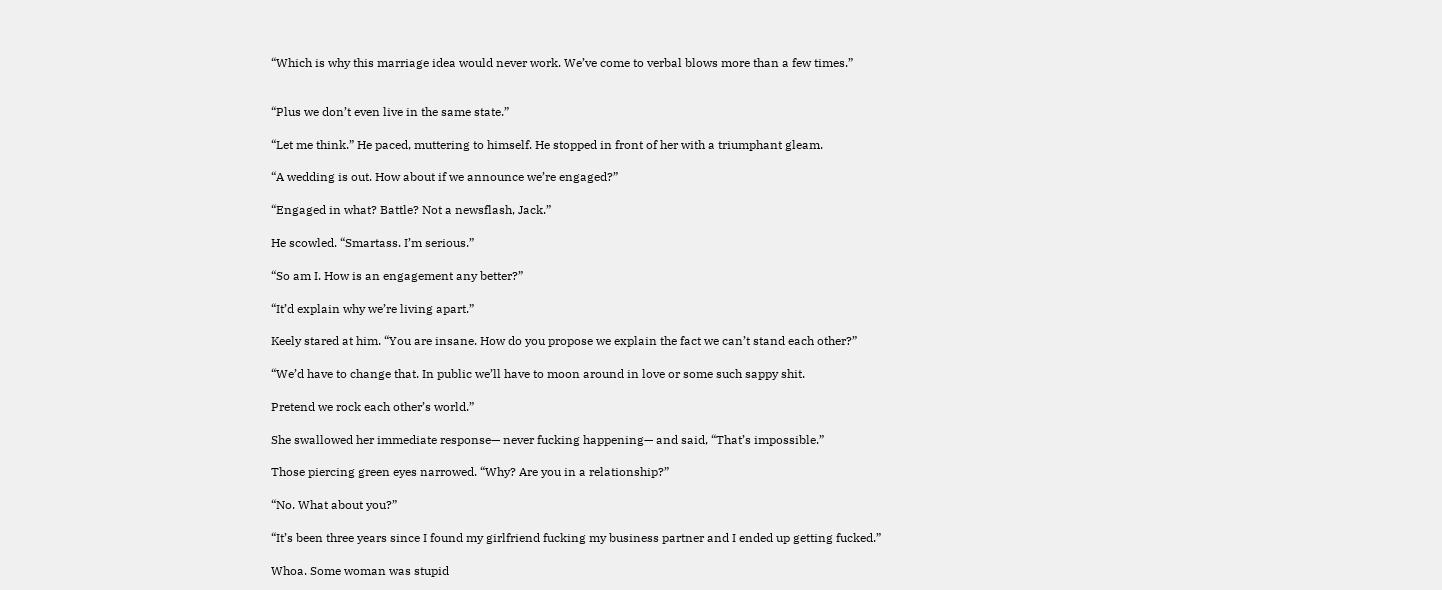“Which is why this marriage idea would never work. We’ve come to verbal blows more than a few times.”


“Plus we don’t even live in the same state.”

“Let me think.” He paced, muttering to himself. He stopped in front of her with a triumphant gleam.

“A wedding is out. How about if we announce we’re engaged?”

“Engaged in what? Battle? Not a newsflash, Jack.”

He scowled. “Smartass. I’m serious.”

“So am I. How is an engagement any better?”

“It’d explain why we’re living apart.”

Keely stared at him. “You are insane. How do you propose we explain the fact we can’t stand each other?”

“We’d have to change that. In public we’ll have to moon around in love or some such sappy shit.

Pretend we rock each other’s world.”

She swallowed her immediate response— never fucking happening— and said, “That’s impossible.”

Those piercing green eyes narrowed. “Why? Are you in a relationship?”

“No. What about you?”

“It’s been three years since I found my girlfriend fucking my business partner and I ended up getting fucked.”

Whoa. Some woman was stupid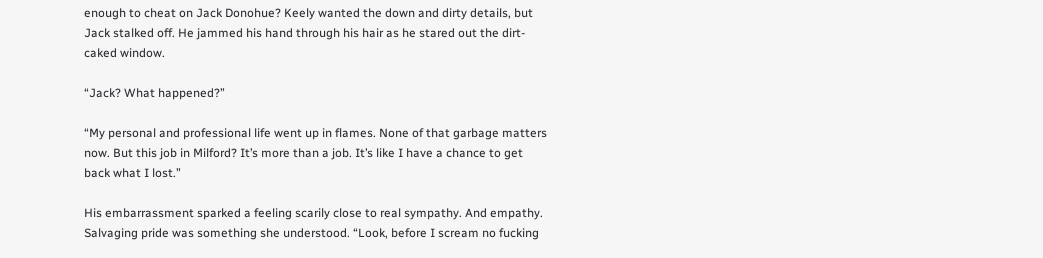enough to cheat on Jack Donohue? Keely wanted the down and dirty details, but Jack stalked off. He jammed his hand through his hair as he stared out the dirt-caked window.

“Jack? What happened?”

“My personal and professional life went up in flames. None of that garbage matters now. But this job in Milford? It’s more than a job. It’s like I have a chance to get back what I lost.”

His embarrassment sparked a feeling scarily close to real sympathy. And empathy. Salvaging pride was something she understood. “Look, before I scream no fucking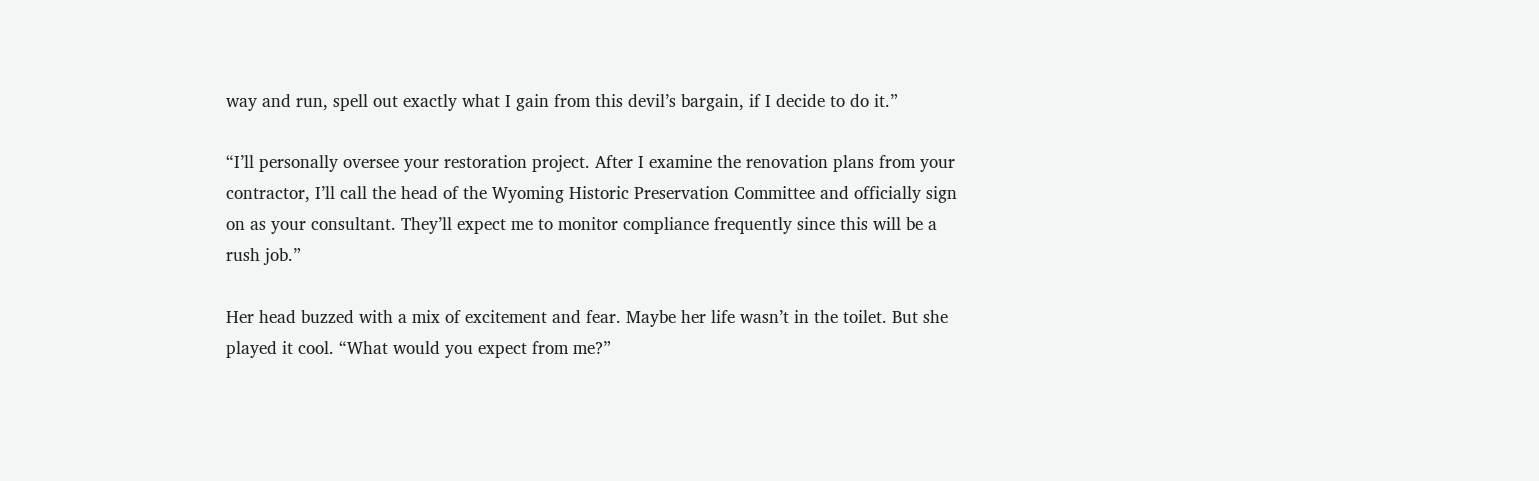way and run, spell out exactly what I gain from this devil’s bargain, if I decide to do it.”

“I’ll personally oversee your restoration project. After I examine the renovation plans from your contractor, I’ll call the head of the Wyoming Historic Preservation Committee and officially sign on as your consultant. They’ll expect me to monitor compliance frequently since this will be a rush job.”

Her head buzzed with a mix of excitement and fear. Maybe her life wasn’t in the toilet. But she played it cool. “What would you expect from me?”